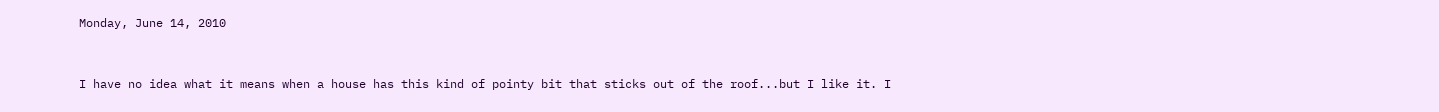Monday, June 14, 2010


I have no idea what it means when a house has this kind of pointy bit that sticks out of the roof...but I like it. I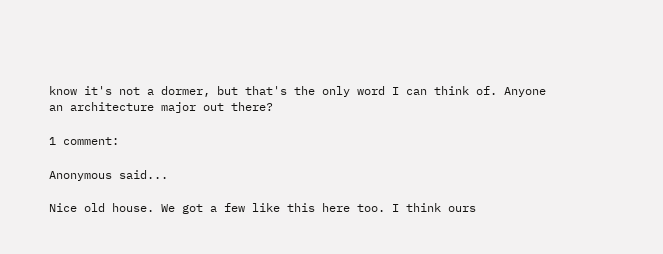know it's not a dormer, but that's the only word I can think of. Anyone an architecture major out there?

1 comment:

Anonymous said...

Nice old house. We got a few like this here too. I think ours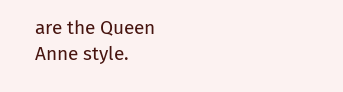are the Queen Anne style.